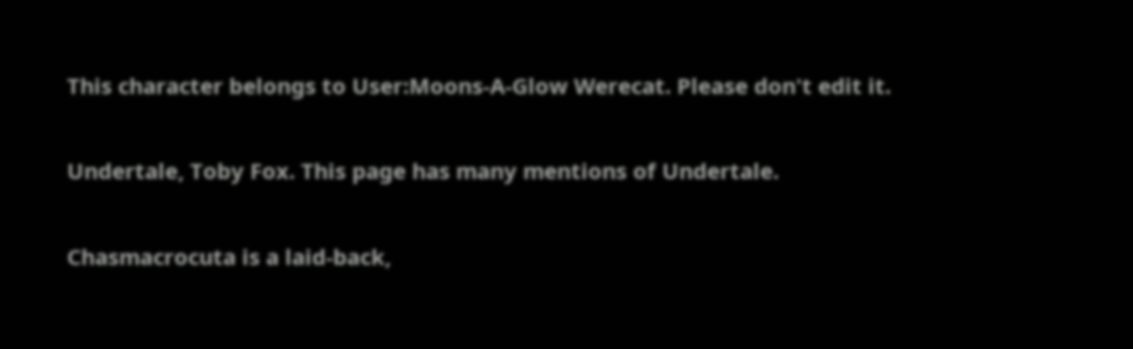This character belongs to User:Moons-A-Glow Werecat. Please don't edit it.


Undertale, Toby Fox. This page has many mentions of Undertale.


Chasmacrocuta is a laid-back,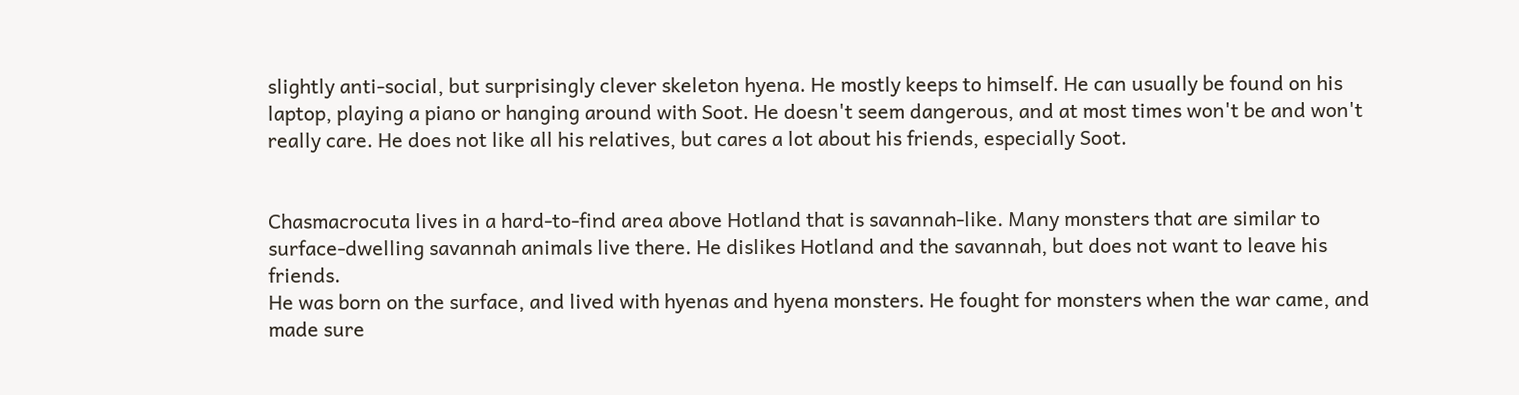slightly anti-social, but surprisingly clever skeleton hyena. He mostly keeps to himself. He can usually be found on his laptop, playing a piano or hanging around with Soot. He doesn't seem dangerous, and at most times won't be and won't really care. He does not like all his relatives, but cares a lot about his friends, especially Soot.


Chasmacrocuta lives in a hard-to-find area above Hotland that is savannah-like. Many monsters that are similar to surface-dwelling savannah animals live there. He dislikes Hotland and the savannah, but does not want to leave his friends.
He was born on the surface, and lived with hyenas and hyena monsters. He fought for monsters when the war came, and made sure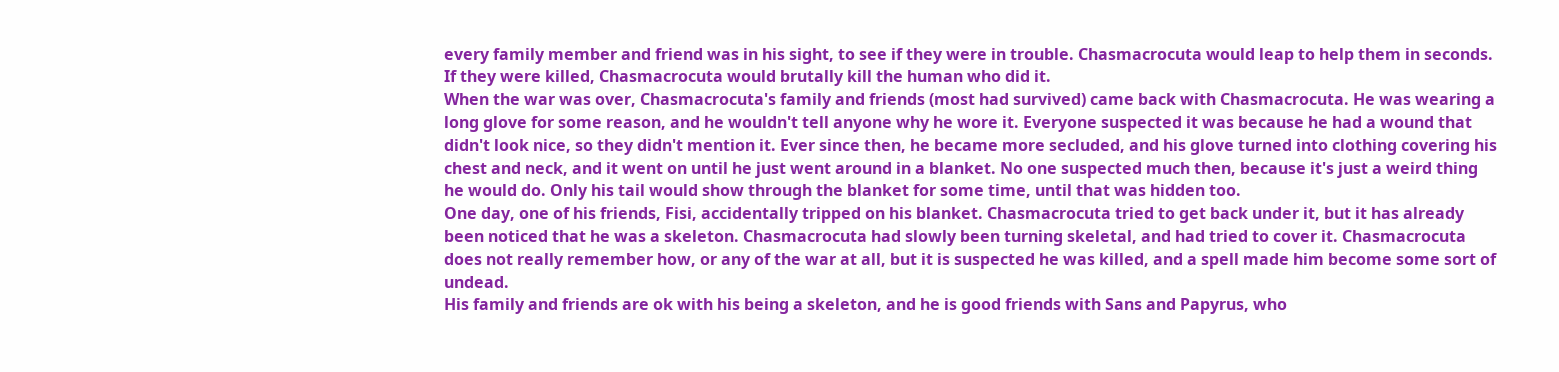every family member and friend was in his sight, to see if they were in trouble. Chasmacrocuta would leap to help them in seconds. If they were killed, Chasmacrocuta would brutally kill the human who did it.
When the war was over, Chasmacrocuta's family and friends (most had survived) came back with Chasmacrocuta. He was wearing a long glove for some reason, and he wouldn't tell anyone why he wore it. Everyone suspected it was because he had a wound that didn't look nice, so they didn't mention it. Ever since then, he became more secluded, and his glove turned into clothing covering his chest and neck, and it went on until he just went around in a blanket. No one suspected much then, because it's just a weird thing he would do. Only his tail would show through the blanket for some time, until that was hidden too.
One day, one of his friends, Fisi, accidentally tripped on his blanket. Chasmacrocuta tried to get back under it, but it has already been noticed that he was a skeleton. Chasmacrocuta had slowly been turning skeletal, and had tried to cover it. Chasmacrocuta does not really remember how, or any of the war at all, but it is suspected he was killed, and a spell made him become some sort of undead.
His family and friends are ok with his being a skeleton, and he is good friends with Sans and Papyrus, who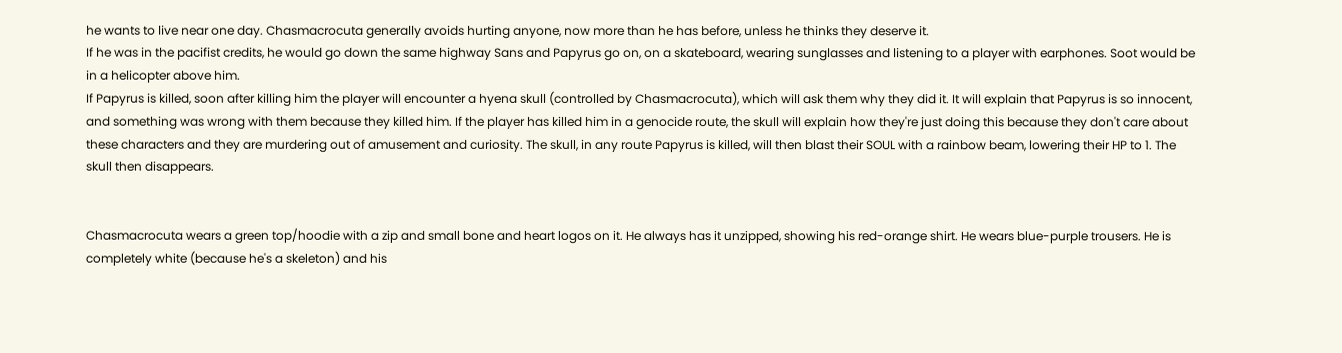he wants to live near one day. Chasmacrocuta generally avoids hurting anyone, now more than he has before, unless he thinks they deserve it.
If he was in the pacifist credits, he would go down the same highway Sans and Papyrus go on, on a skateboard, wearing sunglasses and listening to a player with earphones. Soot would be in a helicopter above him.
If Papyrus is killed, soon after killing him the player will encounter a hyena skull (controlled by Chasmacrocuta), which will ask them why they did it. It will explain that Papyrus is so innocent, and something was wrong with them because they killed him. If the player has killed him in a genocide route, the skull will explain how they're just doing this because they don't care about these characters and they are murdering out of amusement and curiosity. The skull, in any route Papyrus is killed, will then blast their SOUL with a rainbow beam, lowering their HP to 1. The skull then disappears.


Chasmacrocuta wears a green top/hoodie with a zip and small bone and heart logos on it. He always has it unzipped, showing his red-orange shirt. He wears blue-purple trousers. He is completely white (because he's a skeleton) and his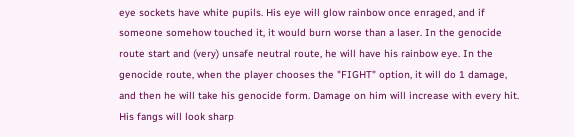eye sockets have white pupils. His eye will glow rainbow once enraged, and if someone somehow touched it, it would burn worse than a laser. In the genocide route start and (very) unsafe neutral route, he will have his rainbow eye. In the genocide route, when the player chooses the "FIGHT" option, it will do 1 damage, and then he will take his genocide form. Damage on him will increase with every hit. His fangs will look sharp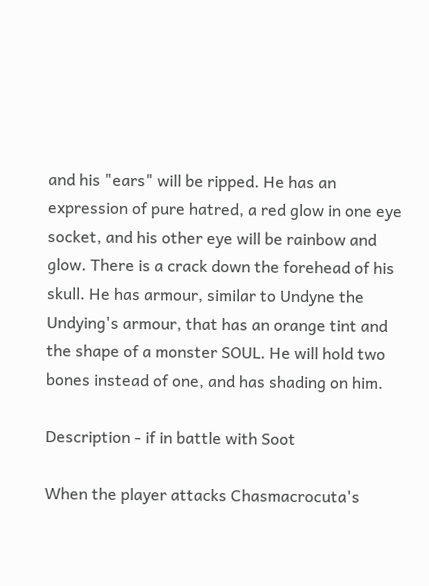and his "ears" will be ripped. He has an expression of pure hatred, a red glow in one eye socket, and his other eye will be rainbow and glow. There is a crack down the forehead of his skull. He has armour, similar to Undyne the Undying's armour, that has an orange tint and the shape of a monster SOUL. He will hold two bones instead of one, and has shading on him.

Description - if in battle with Soot

When the player attacks Chasmacrocuta's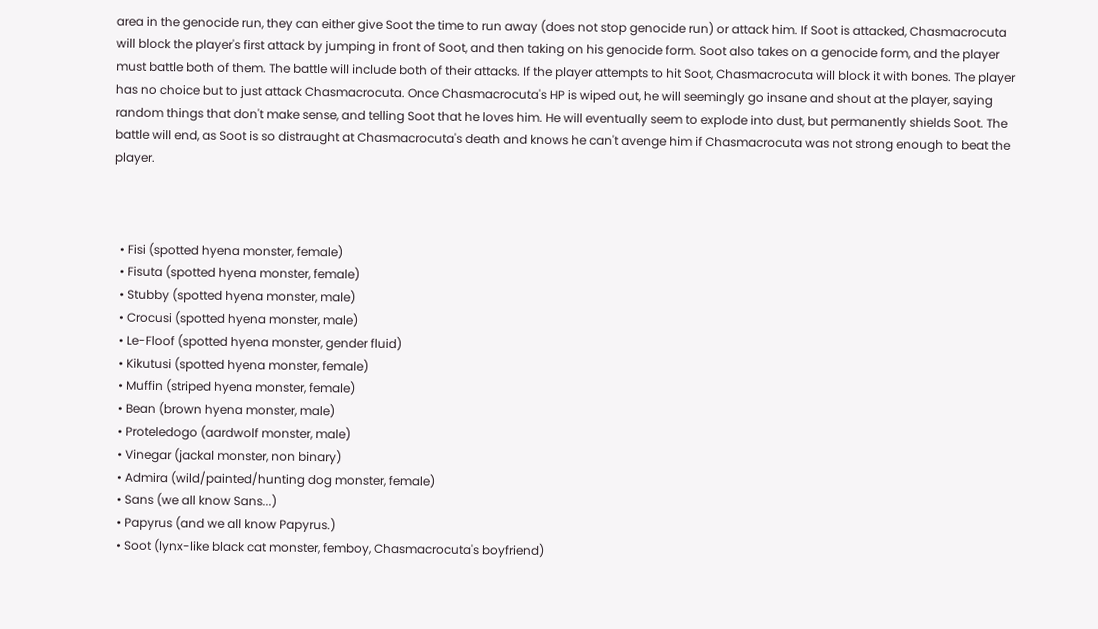area in the genocide run, they can either give Soot the time to run away (does not stop genocide run) or attack him. If Soot is attacked, Chasmacrocuta will block the player's first attack by jumping in front of Soot, and then taking on his genocide form. Soot also takes on a genocide form, and the player must battle both of them. The battle will include both of their attacks. If the player attempts to hit Soot, Chasmacrocuta will block it with bones. The player has no choice but to just attack Chasmacrocuta. Once Chasmacrocuta's HP is wiped out, he will seemingly go insane and shout at the player, saying random things that don't make sense, and telling Soot that he loves him. He will eventually seem to explode into dust, but permanently shields Soot. The battle will end, as Soot is so distraught at Chasmacrocuta's death and knows he can't avenge him if Chasmacrocuta was not strong enough to beat the player.



  • Fisi (spotted hyena monster, female)
  • Fisuta (spotted hyena monster, female)
  • Stubby (spotted hyena monster, male)
  • Crocusi (spotted hyena monster, male)
  • Le-Floof (spotted hyena monster, gender fluid)
  • Kikutusi (spotted hyena monster, female)
  • Muffin (striped hyena monster, female)
  • Bean (brown hyena monster, male)
  • Proteledogo (aardwolf monster, male)
  • Vinegar (jackal monster, non binary)
  • Admira (wild/painted/hunting dog monster, female)
  • Sans (we all know Sans...)
  • Papyrus (and we all know Papyrus.)
  • Soot (lynx-like black cat monster, femboy, Chasmacrocuta's boyfriend)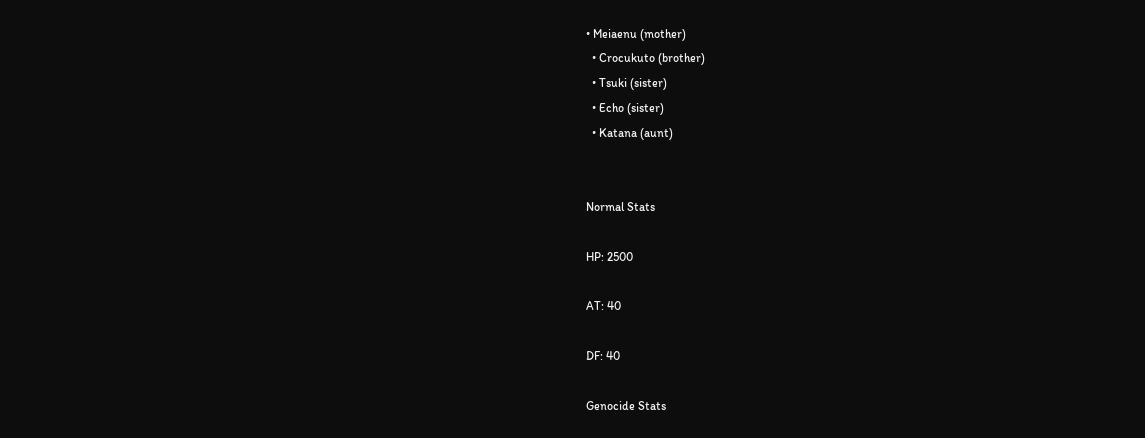• Meiaenu (mother)
  • Crocukuto (brother)
  • Tsuki (sister)
  • Echo (sister)
  • Katana (aunt)


Normal Stats

HP: 2500

AT: 40

DF: 40

Genocide Stats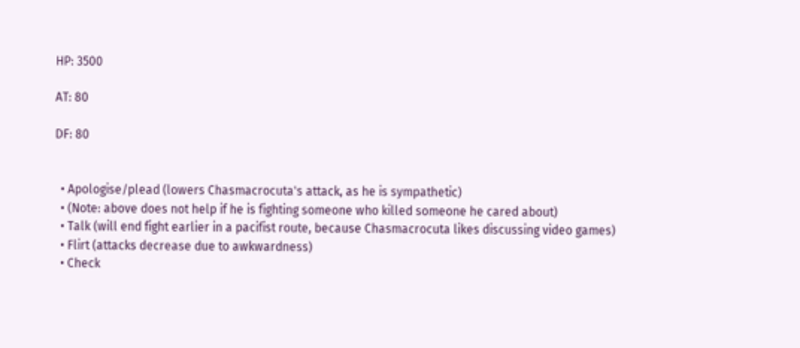HP: 3500

AT: 80

DF: 80


  • Apologise/plead (lowers Chasmacrocuta's attack, as he is sympathetic)
  • (Note: above does not help if he is fighting someone who killed someone he cared about)
  • Talk (will end fight earlier in a pacifist route, because Chasmacrocuta likes discussing video games)
  • Flirt (attacks decrease due to awkwardness)
  • Check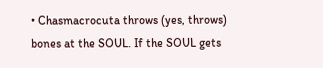• Chasmacrocuta throws (yes, throws) bones at the SOUL. If the SOUL gets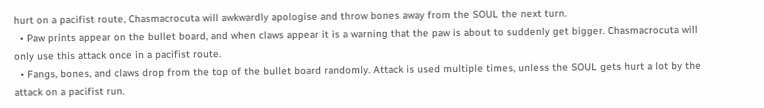hurt on a pacifist route, Chasmacrocuta will awkwardly apologise and throw bones away from the SOUL the next turn.
  • Paw prints appear on the bullet board, and when claws appear it is a warning that the paw is about to suddenly get bigger. Chasmacrocuta will only use this attack once in a pacifist route.
  • Fangs, bones, and claws drop from the top of the bullet board randomly. Attack is used multiple times, unless the SOUL gets hurt a lot by the attack on a pacifist run.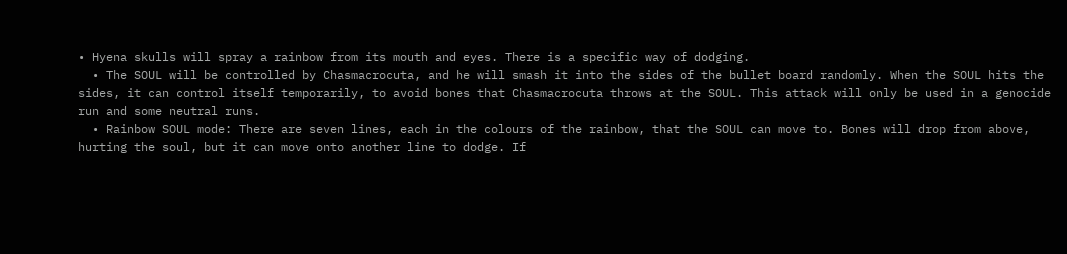• Hyena skulls will spray a rainbow from its mouth and eyes. There is a specific way of dodging.
  • The SOUL will be controlled by Chasmacrocuta, and he will smash it into the sides of the bullet board randomly. When the SOUL hits the sides, it can control itself temporarily, to avoid bones that Chasmacrocuta throws at the SOUL. This attack will only be used in a genocide run and some neutral runs.
  • Rainbow SOUL mode: There are seven lines, each in the colours of the rainbow, that the SOUL can move to. Bones will drop from above, hurting the soul, but it can move onto another line to dodge. If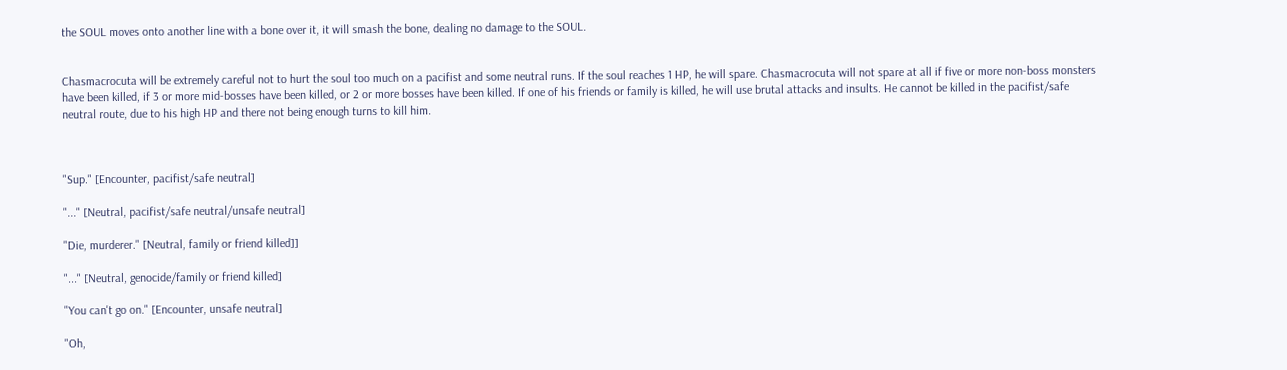the SOUL moves onto another line with a bone over it, it will smash the bone, dealing no damage to the SOUL.


Chasmacrocuta will be extremely careful not to hurt the soul too much on a pacifist and some neutral runs. If the soul reaches 1 HP, he will spare. Chasmacrocuta will not spare at all if five or more non-boss monsters have been killed, if 3 or more mid-bosses have been killed, or 2 or more bosses have been killed. If one of his friends or family is killed, he will use brutal attacks and insults. He cannot be killed in the pacifist/safe neutral route, due to his high HP and there not being enough turns to kill him.



"Sup." [Encounter, pacifist/safe neutral]

"..." [Neutral, pacifist/safe neutral/unsafe neutral]

"Die, murderer." [Neutral, family or friend killed]]

"..." [Neutral, genocide/family or friend killed]

"You can't go on." [Encounter, unsafe neutral]

"Oh,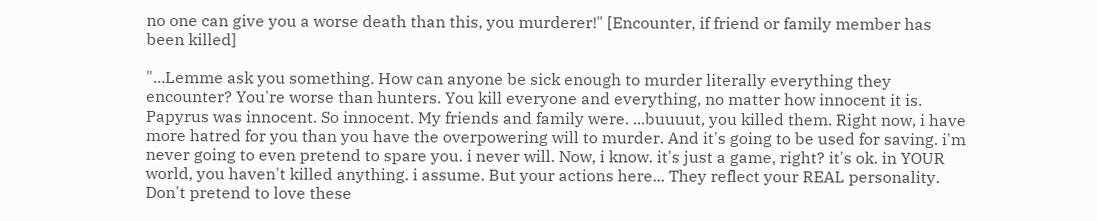no one can give you a worse death than this, you murderer!" [Encounter, if friend or family member has been killed]

"...Lemme ask you something. How can anyone be sick enough to murder literally everything they encounter? You're worse than hunters. You kill everyone and everything, no matter how innocent it is. Papyrus was innocent. So innocent. My friends and family were. ...buuuut, you killed them. Right now, i have more hatred for you than you have the overpowering will to murder. And it's going to be used for saving. i'm never going to even pretend to spare you. i never will. Now, i know. it's just a game, right? it's ok. in YOUR world, you haven't killed anything. i assume. But your actions here... They reflect your REAL personality. Don't pretend to love these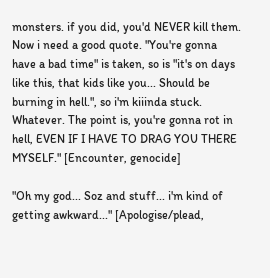monsters. if you did, you'd NEVER kill them. Now i need a good quote. "You're gonna have a bad time" is taken, so is "it's on days like this, that kids like you... Should be burning in hell.", so i'm kiiinda stuck. Whatever. The point is, you're gonna rot in hell, EVEN IF I HAVE TO DRAG YOU THERE MYSELF." [Encounter, genocide]

"Oh my god... Soz and stuff... i'm kind of getting awkward..." [Apologise/plead,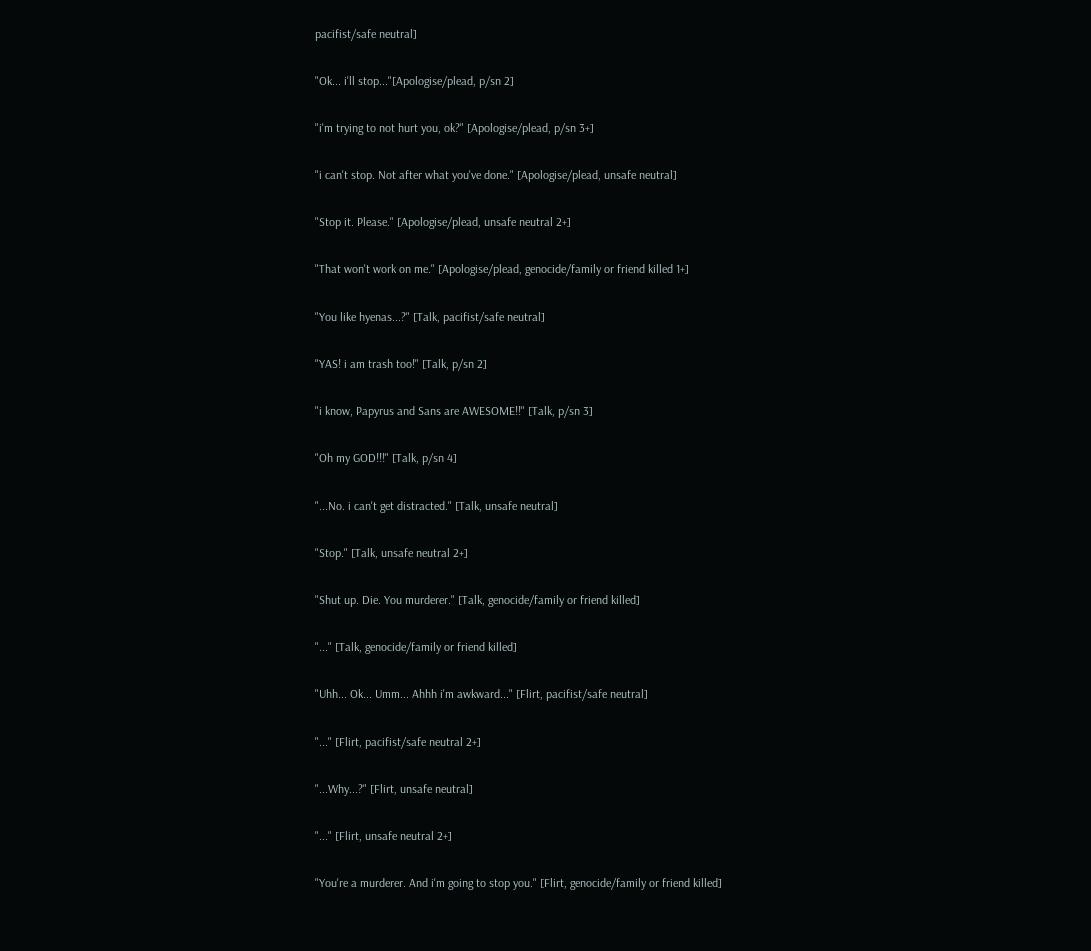pacifist/safe neutral]

"Ok... i'll stop..."[Apologise/plead, p/sn 2]

"i'm trying to not hurt you, ok?" [Apologise/plead, p/sn 3+]

"i can't stop. Not after what you've done." [Apologise/plead, unsafe neutral]

"Stop it. Please." [Apologise/plead, unsafe neutral 2+]

"That won't work on me." [Apologise/plead, genocide/family or friend killed 1+]

"You like hyenas...?" [Talk, pacifist/safe neutral]

"YAS! i am trash too!" [Talk, p/sn 2]

"i know, Papyrus and Sans are AWESOME!!" [Talk, p/sn 3]

"Oh my GOD!!!" [Talk, p/sn 4]

"...No. i can't get distracted." [Talk, unsafe neutral]

"Stop." [Talk, unsafe neutral 2+]

"Shut up. Die. You murderer." [Talk, genocide/family or friend killed]

"..." [Talk, genocide/family or friend killed]

"Uhh... Ok... Umm... Ahhh i'm awkward..." [Flirt, pacifist/safe neutral]

"..." [Flirt, pacifist/safe neutral 2+]

"...Why...?" [Flirt, unsafe neutral]

"..." [Flirt, unsafe neutral 2+]

"You're a murderer. And i'm going to stop you." [Flirt, genocide/family or friend killed]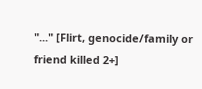"..." [Flirt, genocide/family or friend killed 2+]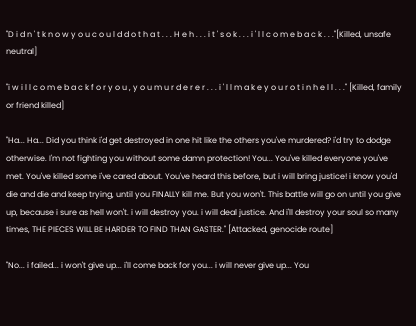"D i d n ' t k n o w y o u c o u l d d o t h a t . . . H e h . . . i t ' s o k . . . i ' l l c o m e b a c k . . ."[Killed, unsafe neutral]

"i w i l l c o m e b a c k f o r y o u , y o u m u r d e r e r . . . i ' l l m a k e y o u r o t i n h e l l . . ." [Killed, family or friend killed]

"Ha... Ha... Did you think i'd get destroyed in one hit like the others you've murdered? i'd try to dodge otherwise. I'm not fighting you without some damn protection! You... You've killed everyone you've met. You've killed some i've cared about. You've heard this before, but i will bring justice! i know you'd die and die and keep trying, until you FINALLY kill me. But you won't. This battle will go on until you give up, because i sure as hell won't. i will destroy you. i will deal justice. And i'll destroy your soul so many times, THE PIECES WILL BE HARDER TO FIND THAN GASTER." [Attacked, genocide route]

"No... i failed... i won't give up... i'll come back for you... i will never give up... You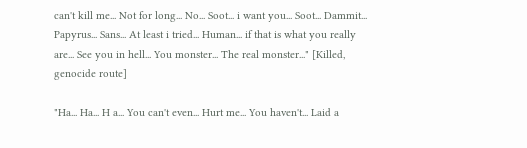can't kill me... Not for long... No... Soot... i want you... Soot... Dammit... Papyrus... Sans... At least i tried... Human... if that is what you really are... See you in hell... You monster... The real monster..." [Killed, genocide route]

"Ha... Ha... H a... You can't even... Hurt me... You haven't... Laid a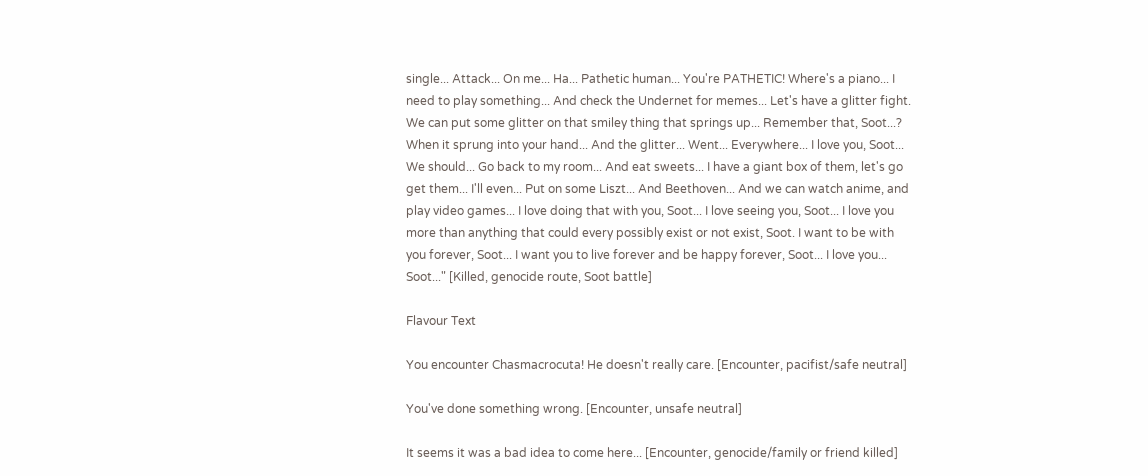single... Attack... On me... Ha... Pathetic human... You're PATHETIC! Where's a piano... I need to play something... And check the Undernet for memes... Let's have a glitter fight. We can put some glitter on that smiley thing that springs up... Remember that, Soot...? When it sprung into your hand... And the glitter... Went... Everywhere... I love you, Soot... We should... Go back to my room... And eat sweets... I have a giant box of them, let's go get them... I'll even... Put on some Liszt... And Beethoven... And we can watch anime, and play video games... I love doing that with you, Soot... I love seeing you, Soot... I love you more than anything that could every possibly exist or not exist, Soot. I want to be with you forever, Soot... I want you to live forever and be happy forever, Soot... I love you... Soot..." [Killed, genocide route, Soot battle]

Flavour Text

You encounter Chasmacrocuta! He doesn't really care. [Encounter, pacifist/safe neutral]

You've done something wrong. [Encounter, unsafe neutral]

It seems it was a bad idea to come here... [Encounter, genocide/family or friend killed]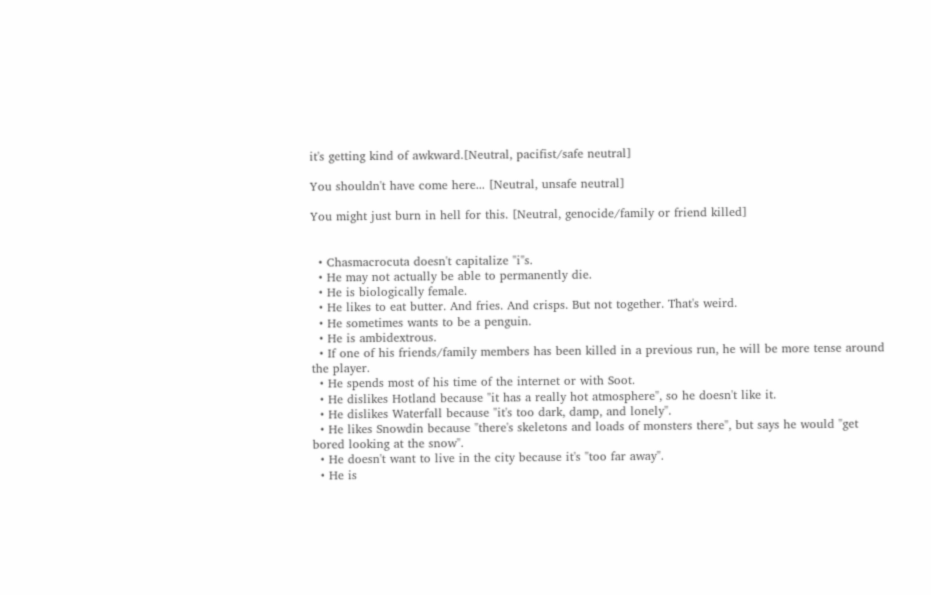it's getting kind of awkward.[Neutral, pacifist/safe neutral]

You shouldn't have come here... [Neutral, unsafe neutral]

You might just burn in hell for this. [Neutral, genocide/family or friend killed]


  • Chasmacrocuta doesn't capitalize "i"s.
  • He may not actually be able to permanently die.
  • He is biologically female.
  • He likes to eat butter. And fries. And crisps. But not together. That's weird.
  • He sometimes wants to be a penguin.
  • He is ambidextrous.
  • If one of his friends/family members has been killed in a previous run, he will be more tense around the player.
  • He spends most of his time of the internet or with Soot.
  • He dislikes Hotland because "it has a really hot atmosphere", so he doesn't like it.
  • He dislikes Waterfall because "it's too dark, damp, and lonely".
  • He likes Snowdin because "there's skeletons and loads of monsters there", but says he would "get bored looking at the snow".
  • He doesn't want to live in the city because it's "too far away".
  • He is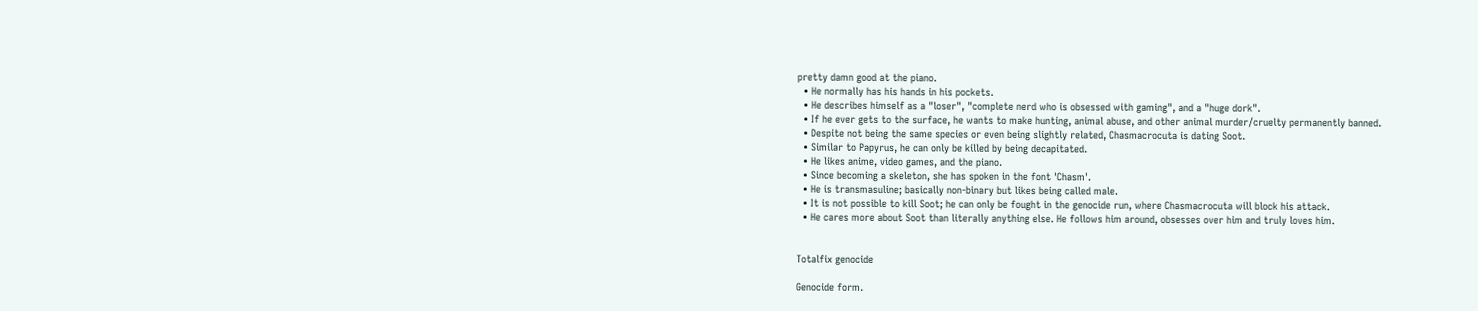pretty damn good at the piano.
  • He normally has his hands in his pockets.
  • He describes himself as a "loser", "complete nerd who is obsessed with gaming", and a "huge dork".
  • If he ever gets to the surface, he wants to make hunting, animal abuse, and other animal murder/cruelty permanently banned.
  • Despite not being the same species or even being slightly related, Chasmacrocuta is dating Soot.
  • Similar to Papyrus, he can only be killed by being decapitated.
  • He likes anime, video games, and the piano.
  • Since becoming a skeleton, she has spoken in the font 'Chasm'.
  • He is transmasuline; basically non-binary but likes being called male.
  • It is not possible to kill Soot; he can only be fought in the genocide run, where Chasmacrocuta will block his attack.
  • He cares more about Soot than literally anything else. He follows him around, obsesses over him and truly loves him.


Totalfix genocide

Genocide form.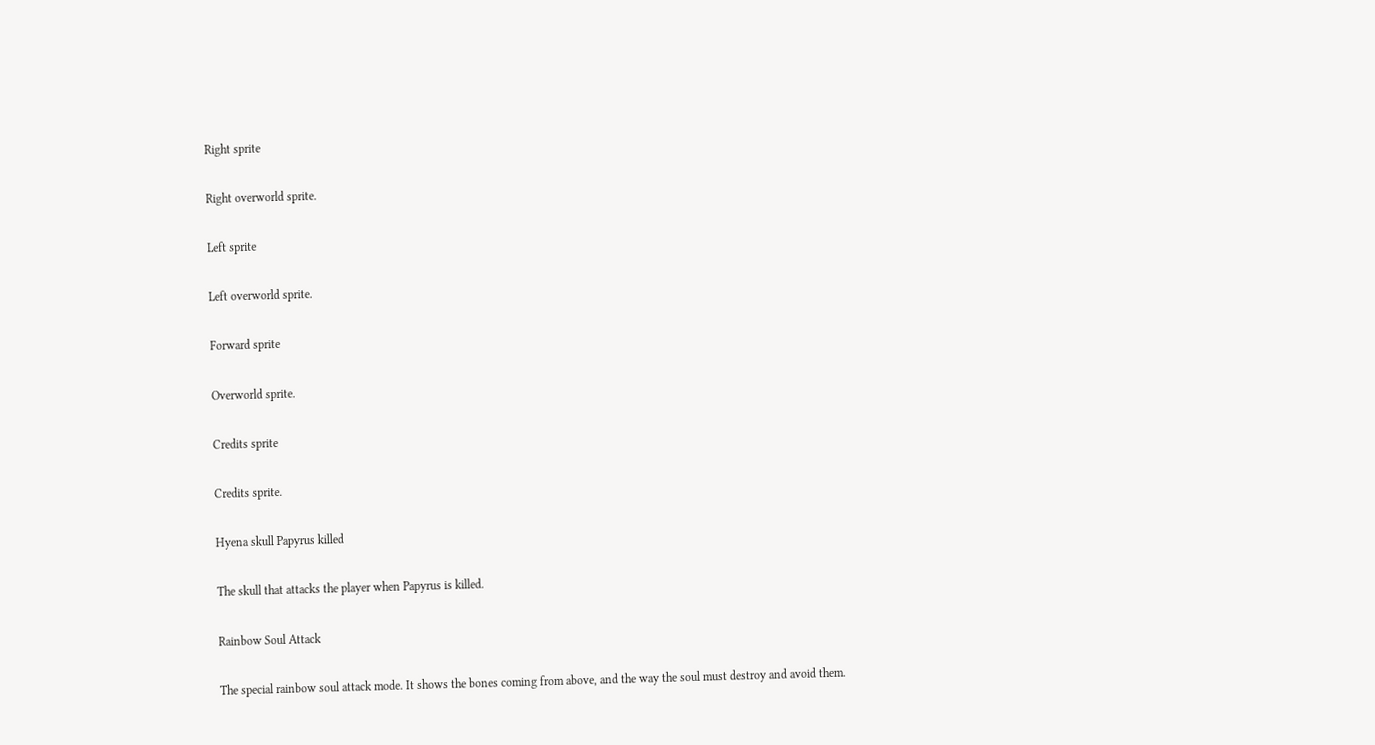Right sprite

Right overworld sprite.

Left sprite

Left overworld sprite.

Forward sprite

Overworld sprite.

Credits sprite

Credits sprite.

Hyena skull Papyrus killed

The skull that attacks the player when Papyrus is killed.

Rainbow Soul Attack

The special rainbow soul attack mode. It shows the bones coming from above, and the way the soul must destroy and avoid them.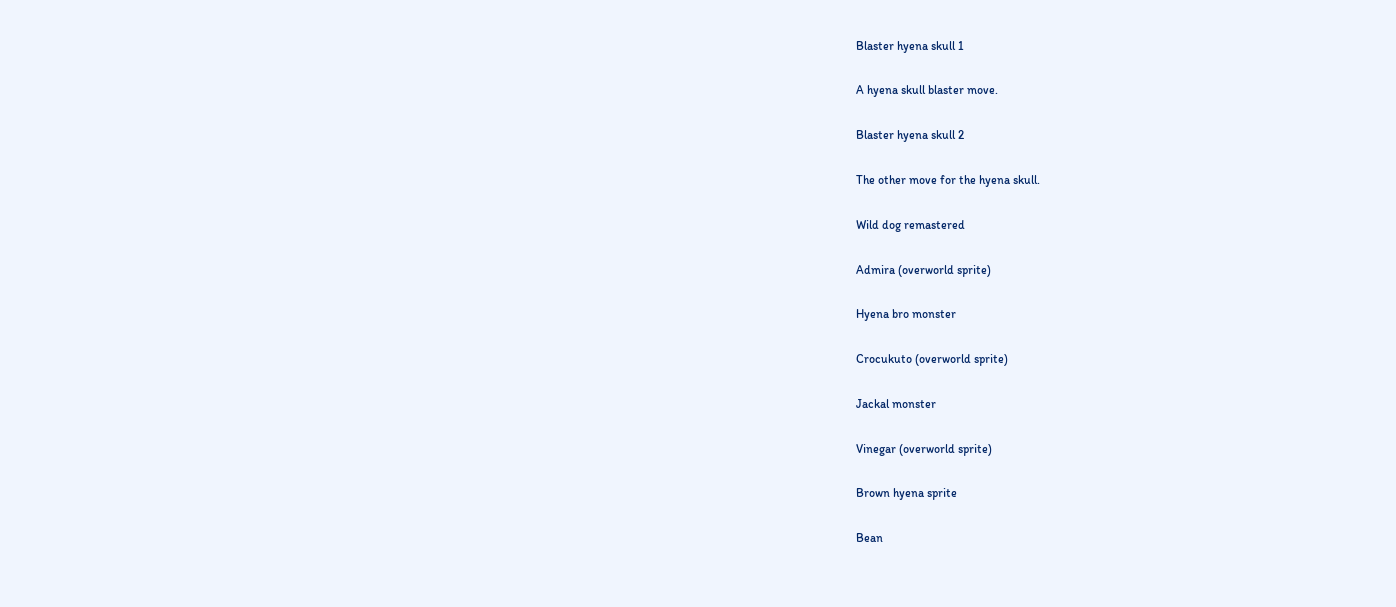Blaster hyena skull 1

A hyena skull blaster move.

Blaster hyena skull 2

The other move for the hyena skull.

Wild dog remastered

Admira (overworld sprite)

Hyena bro monster

Crocukuto (overworld sprite)

Jackal monster

Vinegar (overworld sprite)

Brown hyena sprite

Bean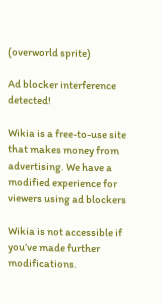(overworld sprite)

Ad blocker interference detected!

Wikia is a free-to-use site that makes money from advertising. We have a modified experience for viewers using ad blockers

Wikia is not accessible if you’ve made further modifications.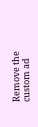Remove the custom ad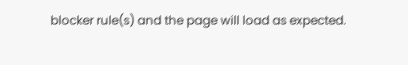blocker rule(s) and the page will load as expected.